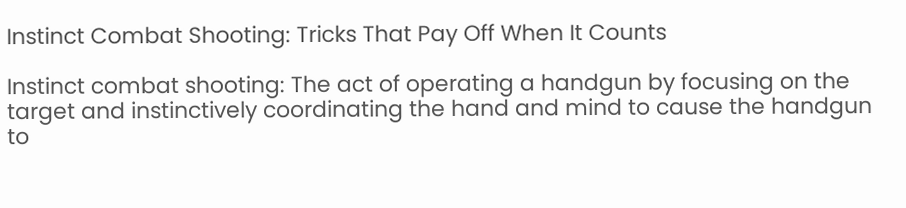Instinct Combat Shooting: Tricks That Pay Off When It Counts

Instinct combat shooting: The act of operating a handgun by focusing on the target and instinctively coordinating the hand and mind to cause the handgun to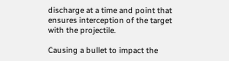discharge at a time and point that ensures interception of the target with the projectile.

Causing a bullet to impact the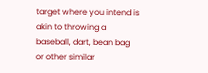target where you intend is akin to throwing a baseball, dart, bean bag or other similar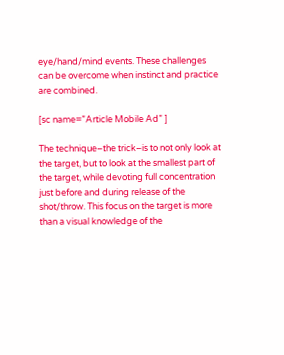eye/hand/mind events. These challenges can be overcome when instinct and practice are combined.

[sc name=”Article Mobile Ad” ]

The technique–the trick–is to not only look at the target, but to look at the smallest part of the target, while devoting full concentration just before and during release of the shot/throw. This focus on the target is more than a visual knowledge of the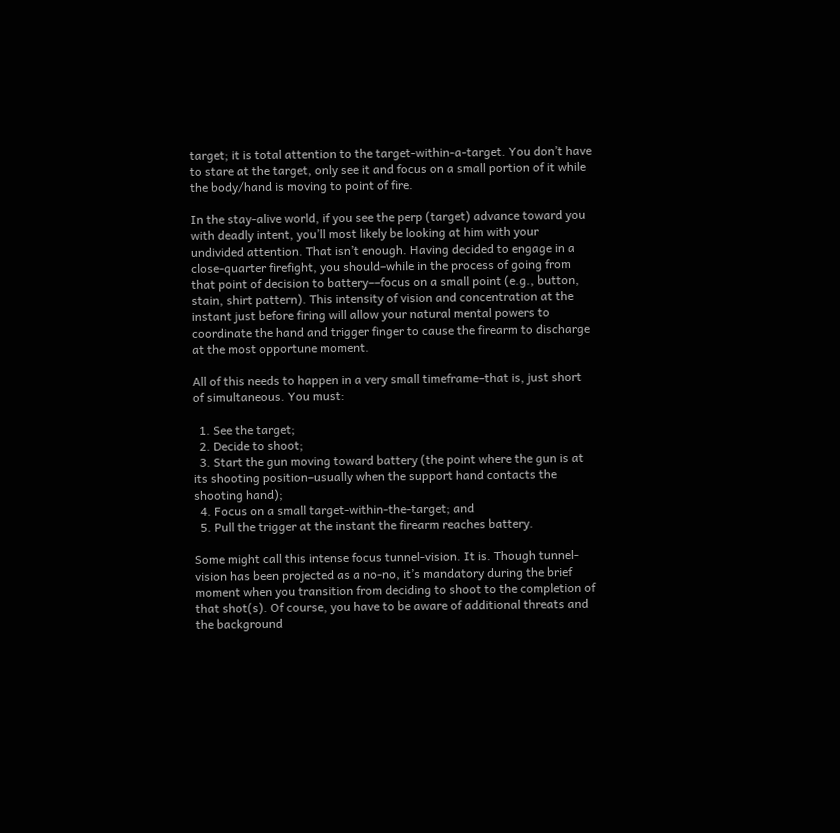target; it is total attention to the target-within-a-target. You don’t have to stare at the target, only see it and focus on a small portion of it while the body/hand is moving to point of fire.

In the stay-alive world, if you see the perp (target) advance toward you with deadly intent, you’ll most likely be looking at him with your undivided attention. That isn’t enough. Having decided to engage in a close-quarter firefight, you should–while in the process of going from that point of decision to battery––focus on a small point (e.g., button, stain, shirt pattern). This intensity of vision and concentration at the instant just before firing will allow your natural mental powers to coordinate the hand and trigger finger to cause the firearm to discharge at the most opportune moment.

All of this needs to happen in a very small timeframe–that is, just short of simultaneous. You must:

  1. See the target;
  2. Decide to shoot;
  3. Start the gun moving toward battery (the point where the gun is at its shooting position–usually when the support hand contacts the shooting hand);
  4. Focus on a small target-within-the-target; and
  5. Pull the trigger at the instant the firearm reaches battery.

Some might call this intense focus tunnel-vision. It is. Though tunnel-vision has been projected as a no-no, it’s mandatory during the brief moment when you transition from deciding to shoot to the completion of that shot(s). Of course, you have to be aware of additional threats and the background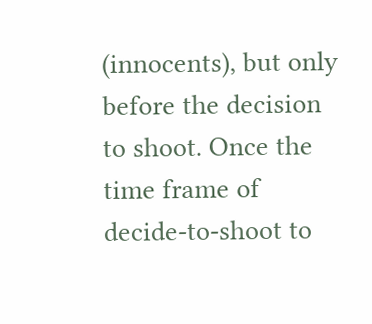(innocents), but only before the decision to shoot. Once the time frame of decide-to-shoot to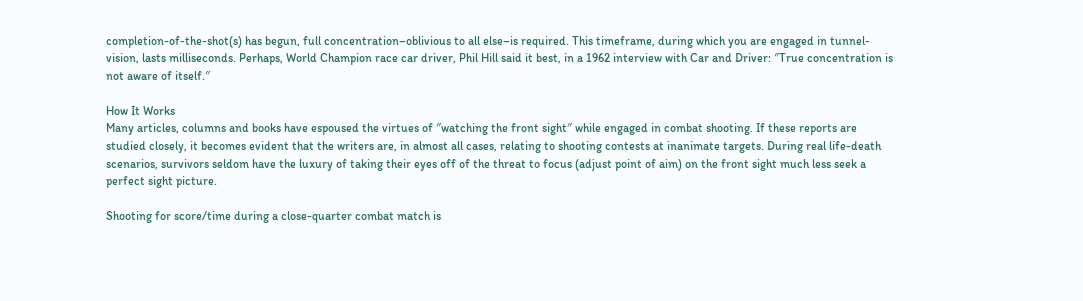completion-of-the-shot(s) has begun, full concentration–oblivious to all else–is required. This timeframe, during which you are engaged in tunnel-vision, lasts milliseconds. Perhaps, World Champion race car driver, Phil Hill said it best, in a 1962 interview with Car and Driver: ″True concentration is not aware of itself.″

How It Works
Many articles, columns and books have espoused the virtues of ″watching the front sight″ while engaged in combat shooting. If these reports are studied closely, it becomes evident that the writers are, in almost all cases, relating to shooting contests at inanimate targets. During real life-death scenarios, survivors seldom have the luxury of taking their eyes off of the threat to focus (adjust point of aim) on the front sight much less seek a perfect sight picture.

Shooting for score/time during a close-quarter combat match is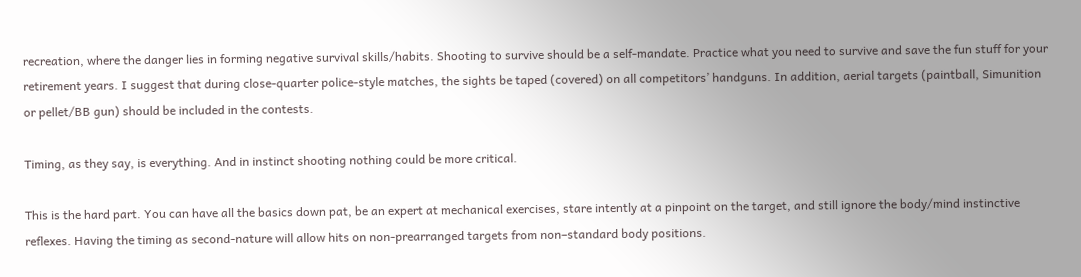recreation, where the danger lies in forming negative survival skills/habits. Shooting to survive should be a self-mandate. Practice what you need to survive and save the fun stuff for your retirement years. I suggest that during close-quarter police-style matches, the sights be taped (covered) on all competitors’ handguns. In addition, aerial targets (paintball, Simunition or pellet/BB gun) should be included in the contests.

Timing, as they say, is everything. And in instinct shooting nothing could be more critical.

This is the hard part. You can have all the basics down pat, be an expert at mechanical exercises, stare intently at a pinpoint on the target, and still ignore the body/mind instinctive reflexes. Having the timing as second-nature will allow hits on non-prearranged targets from non–standard body positions.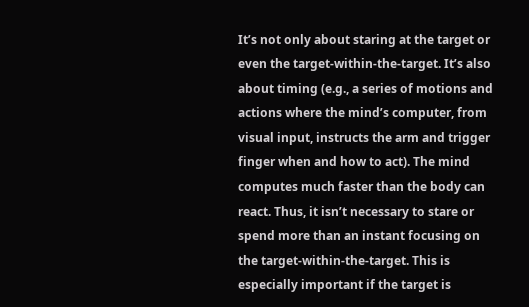It’s not only about staring at the target or even the target-within-the-target. It’s also about timing (e.g., a series of motions and actions where the mind’s computer, from visual input, instructs the arm and trigger finger when and how to act). The mind computes much faster than the body can react. Thus, it isn’t necessary to stare or spend more than an instant focusing on the target-within-the-target. This is especially important if the target is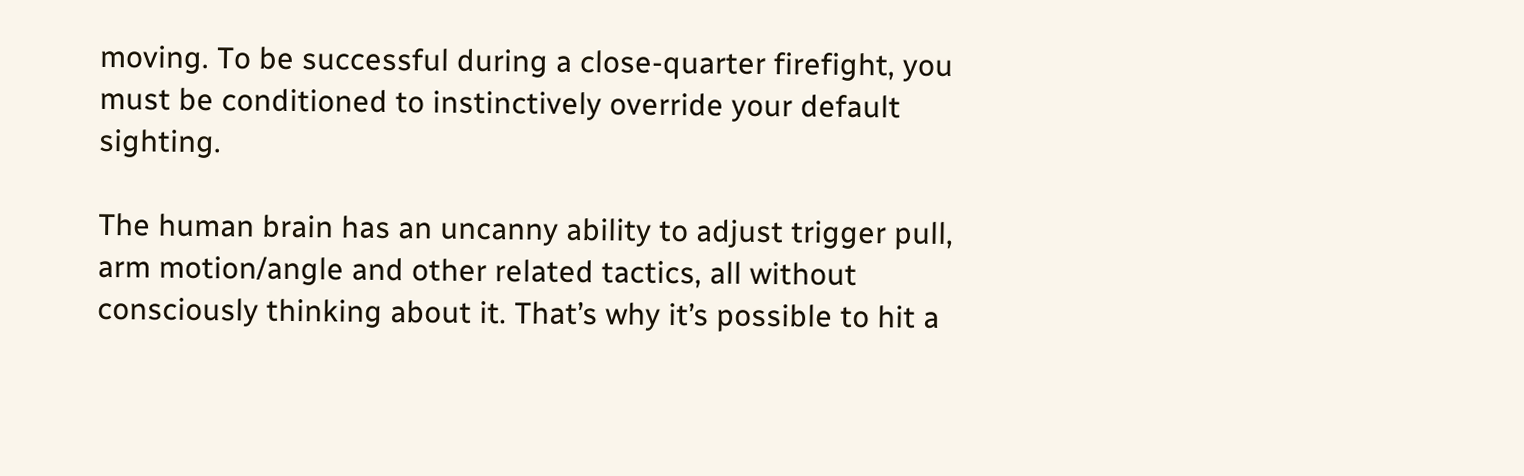moving. To be successful during a close-quarter firefight, you must be conditioned to instinctively override your default sighting.

The human brain has an uncanny ability to adjust trigger pull, arm motion/angle and other related tactics, all without consciously thinking about it. That’s why it’s possible to hit a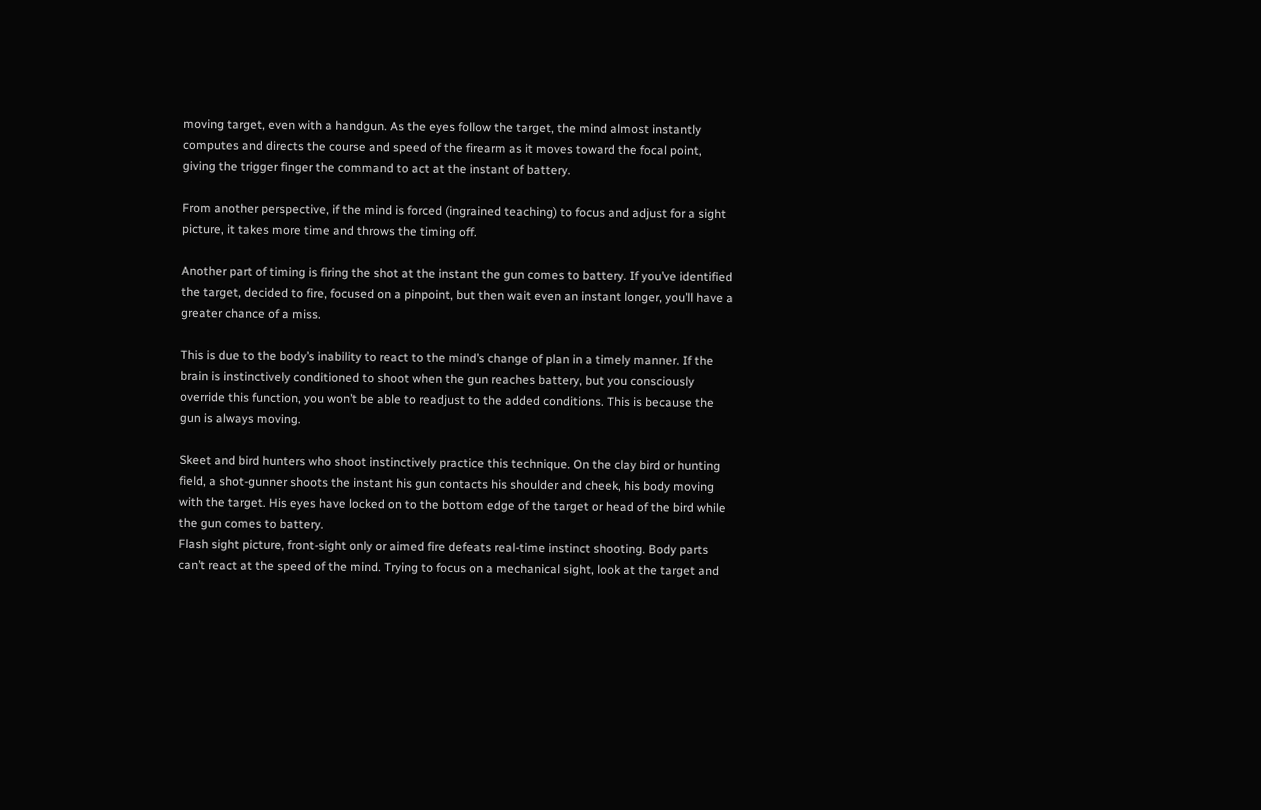moving target, even with a handgun. As the eyes follow the target, the mind almost instantly computes and directs the course and speed of the firearm as it moves toward the focal point, giving the trigger finger the command to act at the instant of battery.

From another perspective, if the mind is forced (ingrained teaching) to focus and adjust for a sight picture, it takes more time and throws the timing off.

Another part of timing is firing the shot at the instant the gun comes to battery. If you’ve identified the target, decided to fire, focused on a pinpoint, but then wait even an instant longer, you’ll have a greater chance of a miss.

This is due to the body’s inability to react to the mind’s change of plan in a timely manner. If the brain is instinctively conditioned to shoot when the gun reaches battery, but you consciously override this function, you won’t be able to readjust to the added conditions. This is because the gun is always moving.

Skeet and bird hunters who shoot instinctively practice this technique. On the clay bird or hunting field, a shot-gunner shoots the instant his gun contacts his shoulder and cheek, his body moving with the target. His eyes have locked on to the bottom edge of the target or head of the bird while the gun comes to battery.
Flash sight picture, front-sight only or aimed fire defeats real-time instinct shooting. Body parts can’t react at the speed of the mind. Trying to focus on a mechanical sight, look at the target and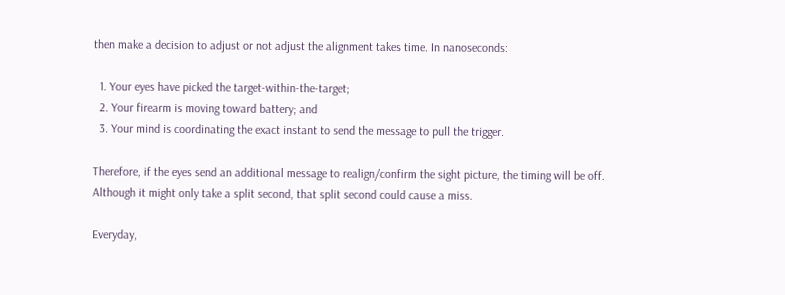then make a decision to adjust or not adjust the alignment takes time. In nanoseconds:

  1. Your eyes have picked the target-within-the-target;
  2. Your firearm is moving toward battery; and
  3. Your mind is coordinating the exact instant to send the message to pull the trigger.

Therefore, if the eyes send an additional message to realign/confirm the sight picture, the timing will be off. Although it might only take a split second, that split second could cause a miss.

Everyday,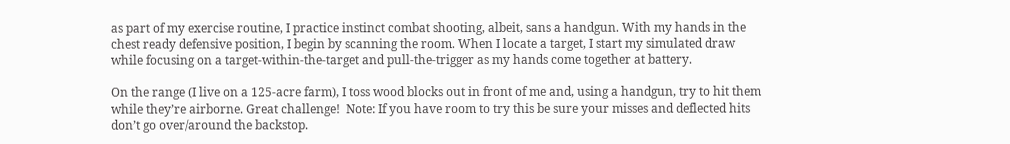as part of my exercise routine, I practice instinct combat shooting, albeit, sans a handgun. With my hands in the chest ready defensive position, I begin by scanning the room. When I locate a target, I start my simulated draw while focusing on a target-within-the-target and pull-the-trigger as my hands come together at battery.

On the range (I live on a 125-acre farm), I toss wood blocks out in front of me and, using a handgun, try to hit them while they’re airborne. Great challenge!  Note: If you have room to try this be sure your misses and deflected hits don’t go over/around the backstop.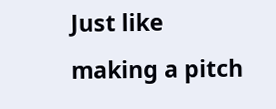Just like making a pitch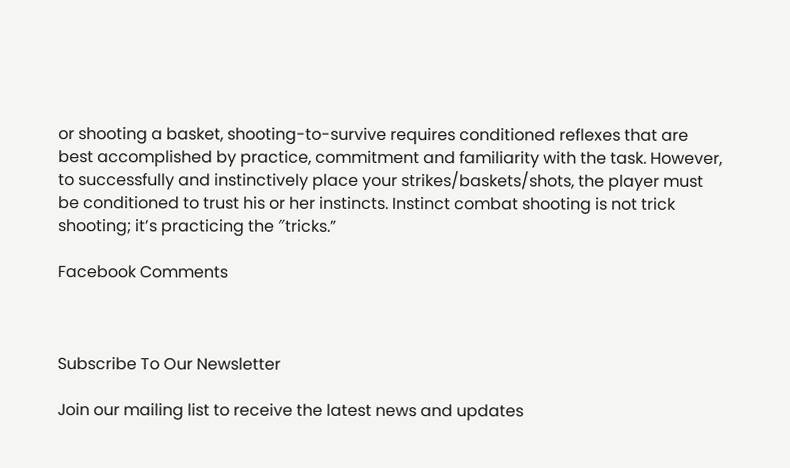or shooting a basket, shooting-to-survive requires conditioned reflexes that are best accomplished by practice, commitment and familiarity with the task. However, to successfully and instinctively place your strikes/baskets/shots, the player must be conditioned to trust his or her instincts. Instinct combat shooting is not trick shooting; it’s practicing the ″tricks.”

Facebook Comments



Subscribe To Our Newsletter

Join our mailing list to receive the latest news and updates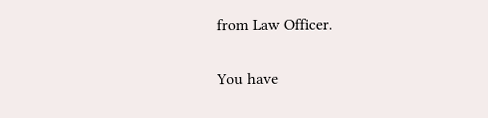from Law Officer.

You have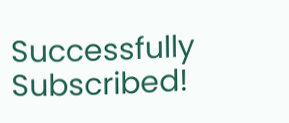Successfully Subscribed!